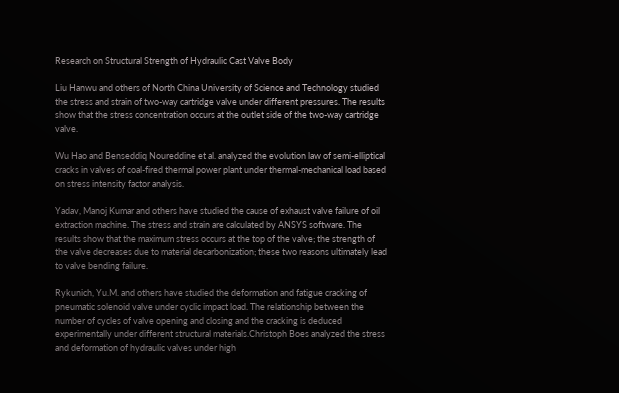Research on Structural Strength of Hydraulic Cast Valve Body

Liu Hanwu and others of North China University of Science and Technology studied the stress and strain of two-way cartridge valve under different pressures. The results show that the stress concentration occurs at the outlet side of the two-way cartridge valve.

Wu Hao and Benseddiq Noureddine et al. analyzed the evolution law of semi-elliptical cracks in valves of coal-fired thermal power plant under thermal-mechanical load based on stress intensity factor analysis.

Yadav, Manoj Kumar and others have studied the cause of exhaust valve failure of oil extraction machine. The stress and strain are calculated by ANSYS software. The results show that the maximum stress occurs at the top of the valve; the strength of the valve decreases due to material decarbonization; these two reasons ultimately lead to valve bending failure.

Rykunich, Yu.M. and others have studied the deformation and fatigue cracking of pneumatic solenoid valve under cyclic impact load. The relationship between the number of cycles of valve opening and closing and the cracking is deduced experimentally under different structural materials.Christoph Boes analyzed the stress and deformation of hydraulic valves under high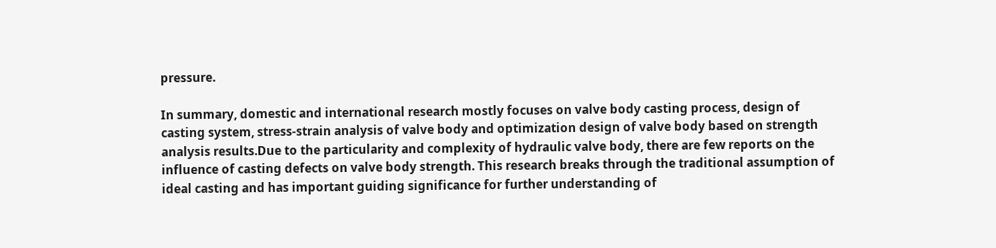pressure.

In summary, domestic and international research mostly focuses on valve body casting process, design of casting system, stress-strain analysis of valve body and optimization design of valve body based on strength analysis results.Due to the particularity and complexity of hydraulic valve body, there are few reports on the influence of casting defects on valve body strength. This research breaks through the traditional assumption of ideal casting and has important guiding significance for further understanding of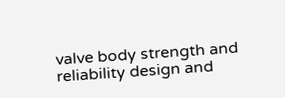valve body strength and reliability design and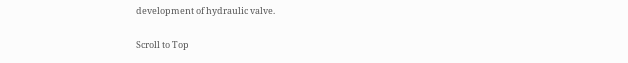development of hydraulic valve.

Scroll to Top